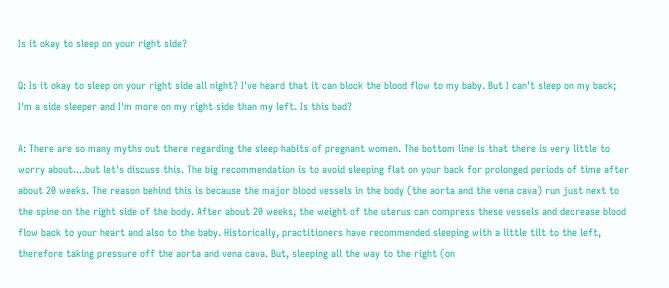Is it okay to sleep on your right side?

Q: Is it okay to sleep on your right side all night? I've heard that it can block the blood flow to my baby. But I can't sleep on my back; I'm a side sleeper and I'm more on my right side than my left. Is this bad?

A: There are so many myths out there regarding the sleep habits of pregnant women. The bottom line is that there is very little to worry about....but let's discuss this. The big recommendation is to avoid sleeping flat on your back for prolonged periods of time after about 20 weeks. The reason behind this is because the major blood vessels in the body (the aorta and the vena cava) run just next to the spine on the right side of the body. After about 20 weeks, the weight of the uterus can compress these vessels and decrease blood flow back to your heart and also to the baby. Historically, practitioners have recommended sleeping with a little tilt to the left, therefore taking pressure off the aorta and vena cava. But, sleeping all the way to the right (on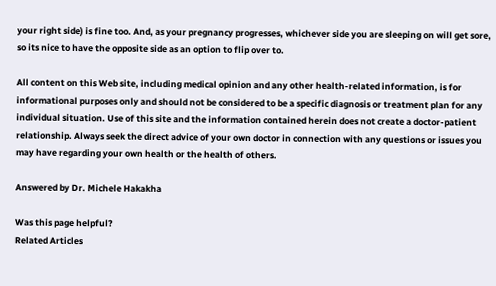your right side) is fine too. And, as your pregnancy progresses, whichever side you are sleeping on will get sore, so its nice to have the opposite side as an option to flip over to.

All content on this Web site, including medical opinion and any other health-related information, is for informational purposes only and should not be considered to be a specific diagnosis or treatment plan for any individual situation. Use of this site and the information contained herein does not create a doctor-patient relationship. Always seek the direct advice of your own doctor in connection with any questions or issues you may have regarding your own health or the health of others.

Answered by Dr. Michele Hakakha

Was this page helpful?
Related Articles